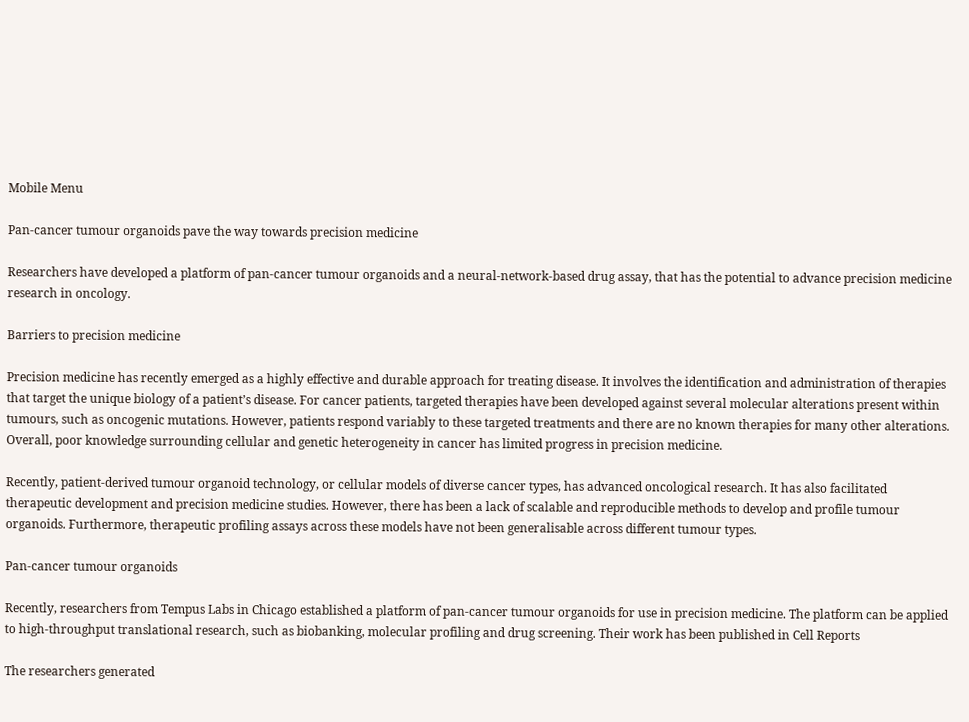Mobile Menu

Pan-cancer tumour organoids pave the way towards precision medicine

Researchers have developed a platform of pan-cancer tumour organoids and a neural-network-based drug assay, that has the potential to advance precision medicine research in oncology.

Barriers to precision medicine

Precision medicine has recently emerged as a highly effective and durable approach for treating disease. It involves the identification and administration of therapies that target the unique biology of a patient’s disease. For cancer patients, targeted therapies have been developed against several molecular alterations present within tumours, such as oncogenic mutations. However, patients respond variably to these targeted treatments and there are no known therapies for many other alterations. Overall, poor knowledge surrounding cellular and genetic heterogeneity in cancer has limited progress in precision medicine.

Recently, patient-derived tumour organoid technology, or cellular models of diverse cancer types, has advanced oncological research. It has also facilitated therapeutic development and precision medicine studies. However, there has been a lack of scalable and reproducible methods to develop and profile tumour organoids. Furthermore, therapeutic profiling assays across these models have not been generalisable across different tumour types.

Pan-cancer tumour organoids

Recently, researchers from Tempus Labs in Chicago established a platform of pan-cancer tumour organoids for use in precision medicine. The platform can be applied to high-throughput translational research, such as biobanking, molecular profiling and drug screening. Their work has been published in Cell Reports

The researchers generated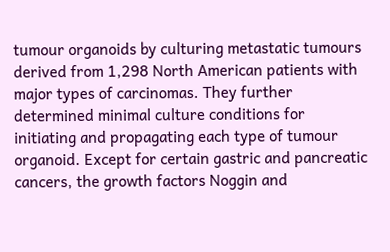tumour organoids by culturing metastatic tumours derived from 1,298 North American patients with major types of carcinomas. They further determined minimal culture conditions for initiating and propagating each type of tumour organoid. Except for certain gastric and pancreatic cancers, the growth factors Noggin and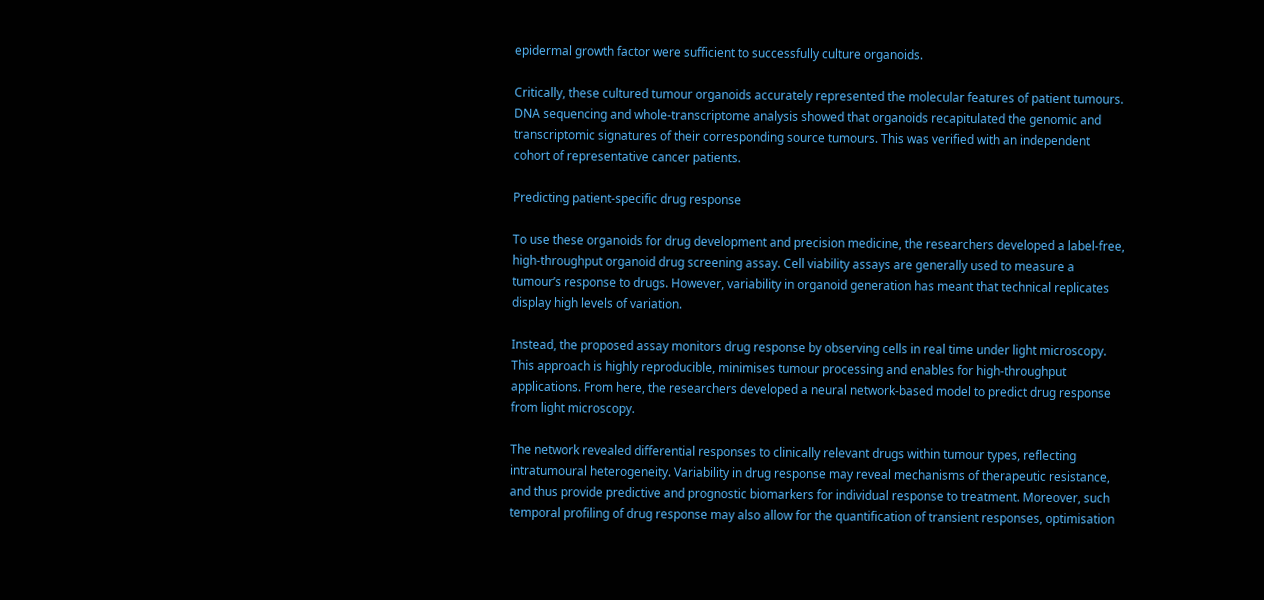epidermal growth factor were sufficient to successfully culture organoids.

Critically, these cultured tumour organoids accurately represented the molecular features of patient tumours. DNA sequencing and whole-transcriptome analysis showed that organoids recapitulated the genomic and transcriptomic signatures of their corresponding source tumours. This was verified with an independent cohort of representative cancer patients.

Predicting patient-specific drug response

To use these organoids for drug development and precision medicine, the researchers developed a label-free, high-throughput organoid drug screening assay. Cell viability assays are generally used to measure a tumour’s response to drugs. However, variability in organoid generation has meant that technical replicates display high levels of variation.

Instead, the proposed assay monitors drug response by observing cells in real time under light microscopy. This approach is highly reproducible, minimises tumour processing and enables for high-throughput applications. From here, the researchers developed a neural network-based model to predict drug response from light microscopy.

The network revealed differential responses to clinically relevant drugs within tumour types, reflecting intratumoural heterogeneity. Variability in drug response may reveal mechanisms of therapeutic resistance, and thus provide predictive and prognostic biomarkers for individual response to treatment. Moreover, such temporal profiling of drug response may also allow for the quantification of transient responses, optimisation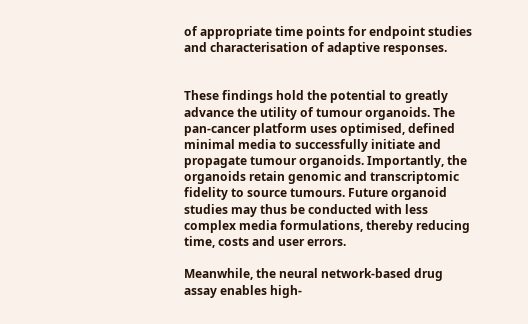of appropriate time points for endpoint studies and characterisation of adaptive responses.


These findings hold the potential to greatly advance the utility of tumour organoids. The pan-cancer platform uses optimised, defined minimal media to successfully initiate and propagate tumour organoids. Importantly, the organoids retain genomic and transcriptomic fidelity to source tumours. Future organoid studies may thus be conducted with less complex media formulations, thereby reducing time, costs and user errors.

Meanwhile, the neural network-based drug assay enables high-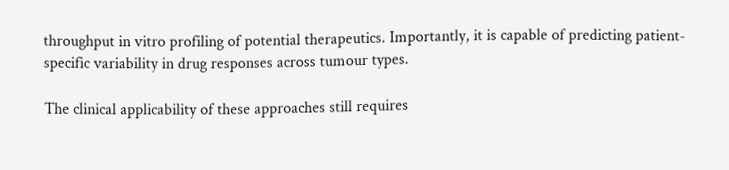throughput in vitro profiling of potential therapeutics. Importantly, it is capable of predicting patient-specific variability in drug responses across tumour types.

The clinical applicability of these approaches still requires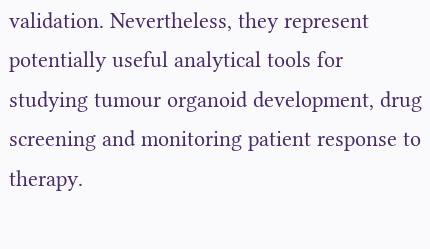validation. Nevertheless, they represent potentially useful analytical tools for studying tumour organoid development, drug screening and monitoring patient response to therapy.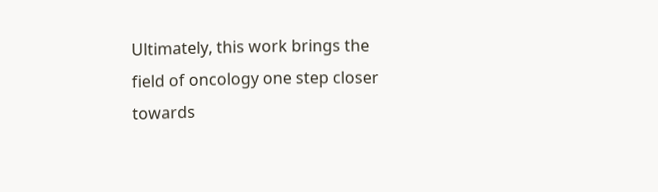Ultimately, this work brings the field of oncology one step closer towards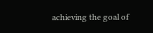achieving the goal of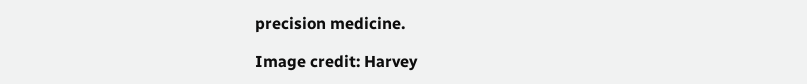precision medicine.

Image credit: Harvey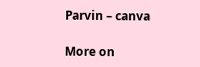Parvin – canva

More on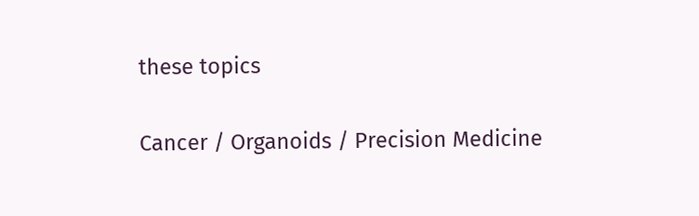these topics

Cancer / Organoids / Precision Medicine